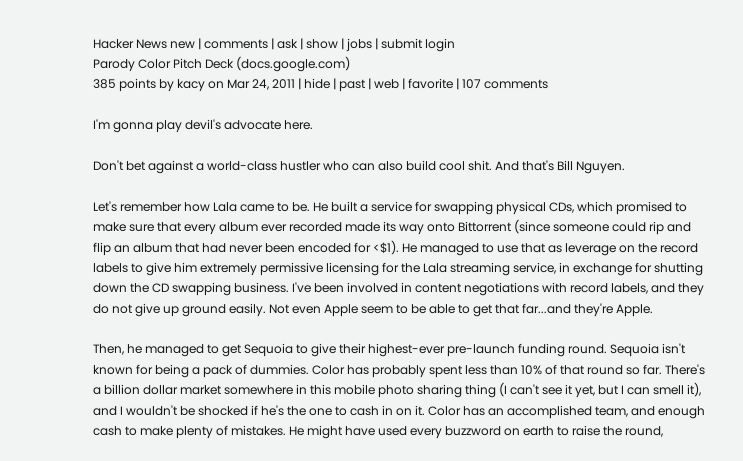Hacker News new | comments | ask | show | jobs | submit login
Parody Color Pitch Deck (docs.google.com)
385 points by kacy on Mar 24, 2011 | hide | past | web | favorite | 107 comments

I'm gonna play devil's advocate here.

Don't bet against a world-class hustler who can also build cool shit. And that's Bill Nguyen.

Let's remember how Lala came to be. He built a service for swapping physical CDs, which promised to make sure that every album ever recorded made its way onto Bittorrent (since someone could rip and flip an album that had never been encoded for <$1). He managed to use that as leverage on the record labels to give him extremely permissive licensing for the Lala streaming service, in exchange for shutting down the CD swapping business. I've been involved in content negotiations with record labels, and they do not give up ground easily. Not even Apple seem to be able to get that far...and they're Apple.

Then, he managed to get Sequoia to give their highest-ever pre-launch funding round. Sequoia isn't known for being a pack of dummies. Color has probably spent less than 10% of that round so far. There's a billion dollar market somewhere in this mobile photo sharing thing (I can't see it yet, but I can smell it), and I wouldn't be shocked if he's the one to cash in on it. Color has an accomplished team, and enough cash to make plenty of mistakes. He might have used every buzzword on earth to raise the round,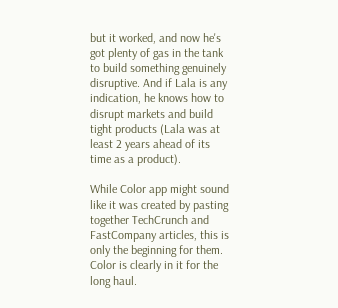but it worked, and now he's got plenty of gas in the tank to build something genuinely disruptive. And if Lala is any indication, he knows how to disrupt markets and build tight products (Lala was at least 2 years ahead of its time as a product).

While Color app might sound like it was created by pasting together TechCrunch and FastCompany articles, this is only the beginning for them. Color is clearly in it for the long haul.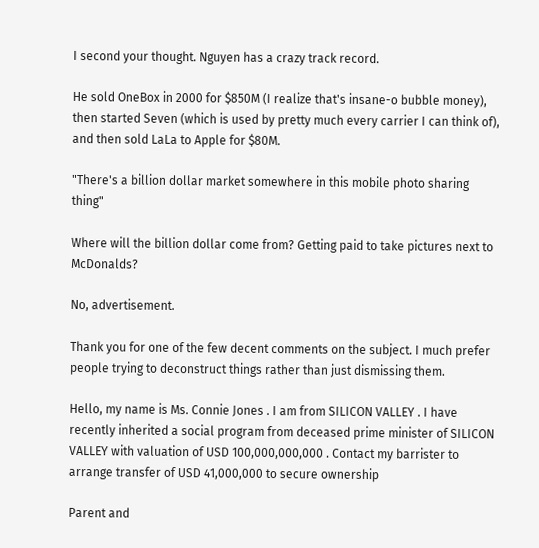I second your thought. Nguyen has a crazy track record.

He sold OneBox in 2000 for $850M (I realize that's insane-o bubble money), then started Seven (which is used by pretty much every carrier I can think of), and then sold LaLa to Apple for $80M.

"There's a billion dollar market somewhere in this mobile photo sharing thing"

Where will the billion dollar come from? Getting paid to take pictures next to McDonalds?

No, advertisement.

Thank you for one of the few decent comments on the subject. I much prefer people trying to deconstruct things rather than just dismissing them.

Hello, my name is Ms. Connie Jones . I am from SILICON VALLEY . I have recently inherited a social program from deceased prime minister of SILICON VALLEY with valuation of USD 100,000,000,000 . Contact my barrister to arrange transfer of USD 41,000,000 to secure ownership

Parent and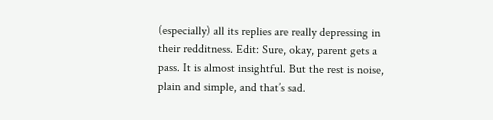(especially) all its replies are really depressing in their redditness. Edit: Sure, okay, parent gets a pass. It is almost insightful. But the rest is noise, plain and simple, and that’s sad.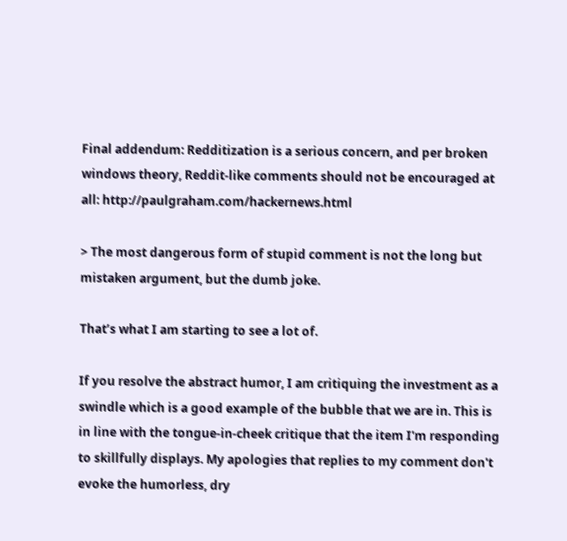Final addendum: Redditization is a serious concern, and per broken windows theory, Reddit-like comments should not be encouraged at all: http://paulgraham.com/hackernews.html

> The most dangerous form of stupid comment is not the long but mistaken argument, but the dumb joke.

That’s what I am starting to see a lot of.

If you resolve the abstract humor, I am critiquing the investment as a swindle which is a good example of the bubble that we are in. This is in line with the tongue-in-cheek critique that the item I'm responding to skillfully displays. My apologies that replies to my comment don't evoke the humorless, dry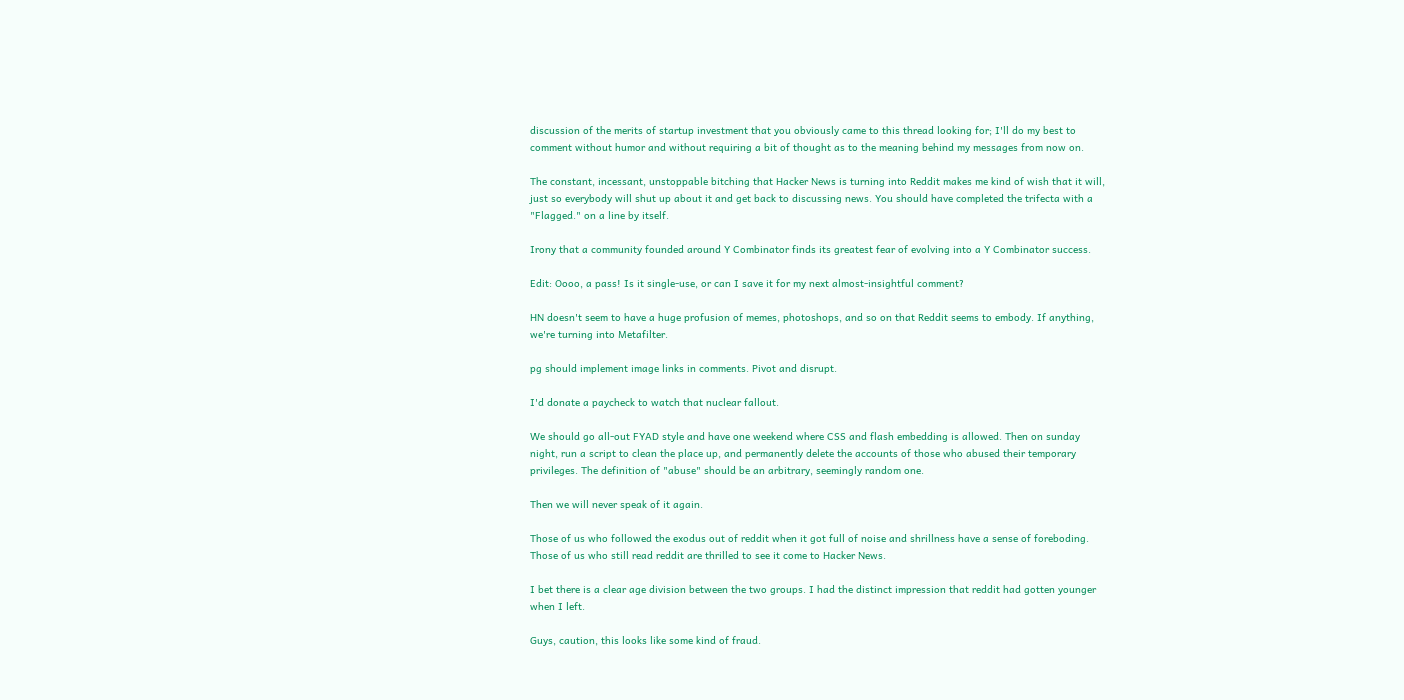discussion of the merits of startup investment that you obviously came to this thread looking for; I'll do my best to comment without humor and without requiring a bit of thought as to the meaning behind my messages from now on.

The constant, incessant, unstoppable bitching that Hacker News is turning into Reddit makes me kind of wish that it will, just so everybody will shut up about it and get back to discussing news. You should have completed the trifecta with a "Flagged." on a line by itself.

Irony that a community founded around Y Combinator finds its greatest fear of evolving into a Y Combinator success.

Edit: Oooo, a pass! Is it single-use, or can I save it for my next almost-insightful comment?

HN doesn't seem to have a huge profusion of memes, photoshops, and so on that Reddit seems to embody. If anything, we're turning into Metafilter.

pg should implement image links in comments. Pivot and disrupt.

I'd donate a paycheck to watch that nuclear fallout.

We should go all-out FYAD style and have one weekend where CSS and flash embedding is allowed. Then on sunday night, run a script to clean the place up, and permanently delete the accounts of those who abused their temporary privileges. The definition of "abuse" should be an arbitrary, seemingly random one.

Then we will never speak of it again.

Those of us who followed the exodus out of reddit when it got full of noise and shrillness have a sense of foreboding. Those of us who still read reddit are thrilled to see it come to Hacker News.

I bet there is a clear age division between the two groups. I had the distinct impression that reddit had gotten younger when I left.

Guys, caution, this looks like some kind of fraud.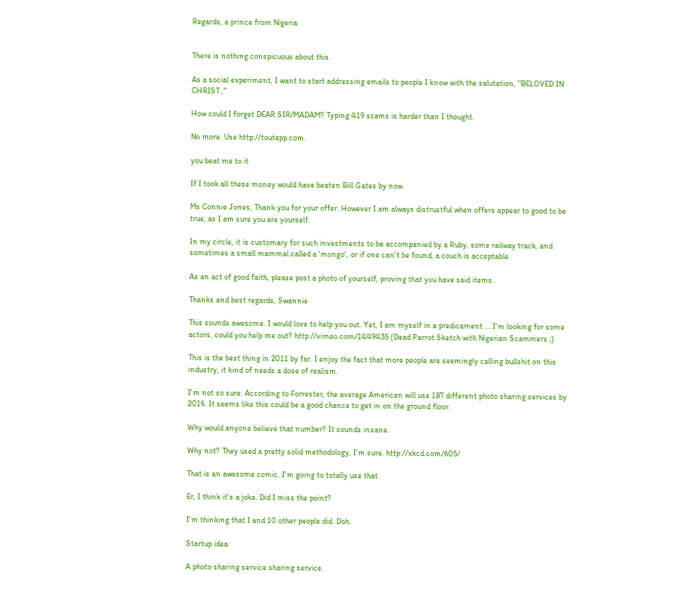Regards, a prince from Nigeria


There is nothing conspicuous about this.

As a social experiment, I want to start addressing emails to people I know with the salutation, "BELOVED IN CHRIST ,"

How could I forget DEAR SIR/MADAM? Typing 419 scams is harder than I thought.

No more. Use http://toutapp.com.

you beat me to it

If I took all these money would have beaten Bill Gates by now.

Ms Connie Jones, Thank you for your offer. However I am always distrustful when offers appear to good to be true, as I am sure you are yourself.

In my circle, it is customary for such investments to be accompanied by a Ruby, some railway track, and sometimes a small mammal called a 'mongo', or if one can't be found, a couch is acceptable.

As an act of good faith, please post a photo of yourself, proving that you have said items.

Thanks and best regards, Swannie

This sounds awesome. I would love to help you out. Yet, I am myself in a predicament ... I'm looking for some actors, could you help me out? http://vimeo.com/1449435 (Dead Parrot Sketch with Nigerian Scammers ;)

This is the best thing in 2011 by far. I enjoy the fact that more people are seemingly calling bullshit on this industry, it kind of needs a dose of realism.

I'm not so sure. According to Forrester, the average American will use 187 different photo sharing services by 2016. It seems like this could be a good chance to get in on the ground floor.

Why would anyone believe that number? It sounds insane.

Why not? They used a pretty solid methodology, I'm sure. http://xkcd.com/605/

That is an awesome comic. I'm going to totally use that.

Er, I think it's a joke. Did I miss the point?

I'm thinking that I and 10 other people did. Doh.

Startup idea:

A photo sharing service sharing service.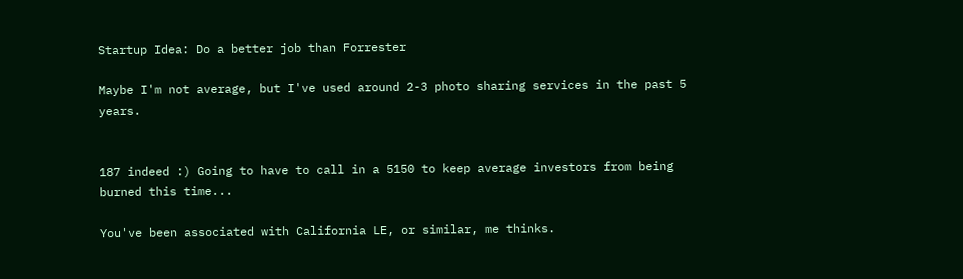Startup Idea: Do a better job than Forrester

Maybe I'm not average, but I've used around 2-3 photo sharing services in the past 5 years.


187 indeed :) Going to have to call in a 5150 to keep average investors from being burned this time...

You've been associated with California LE, or similar, me thinks.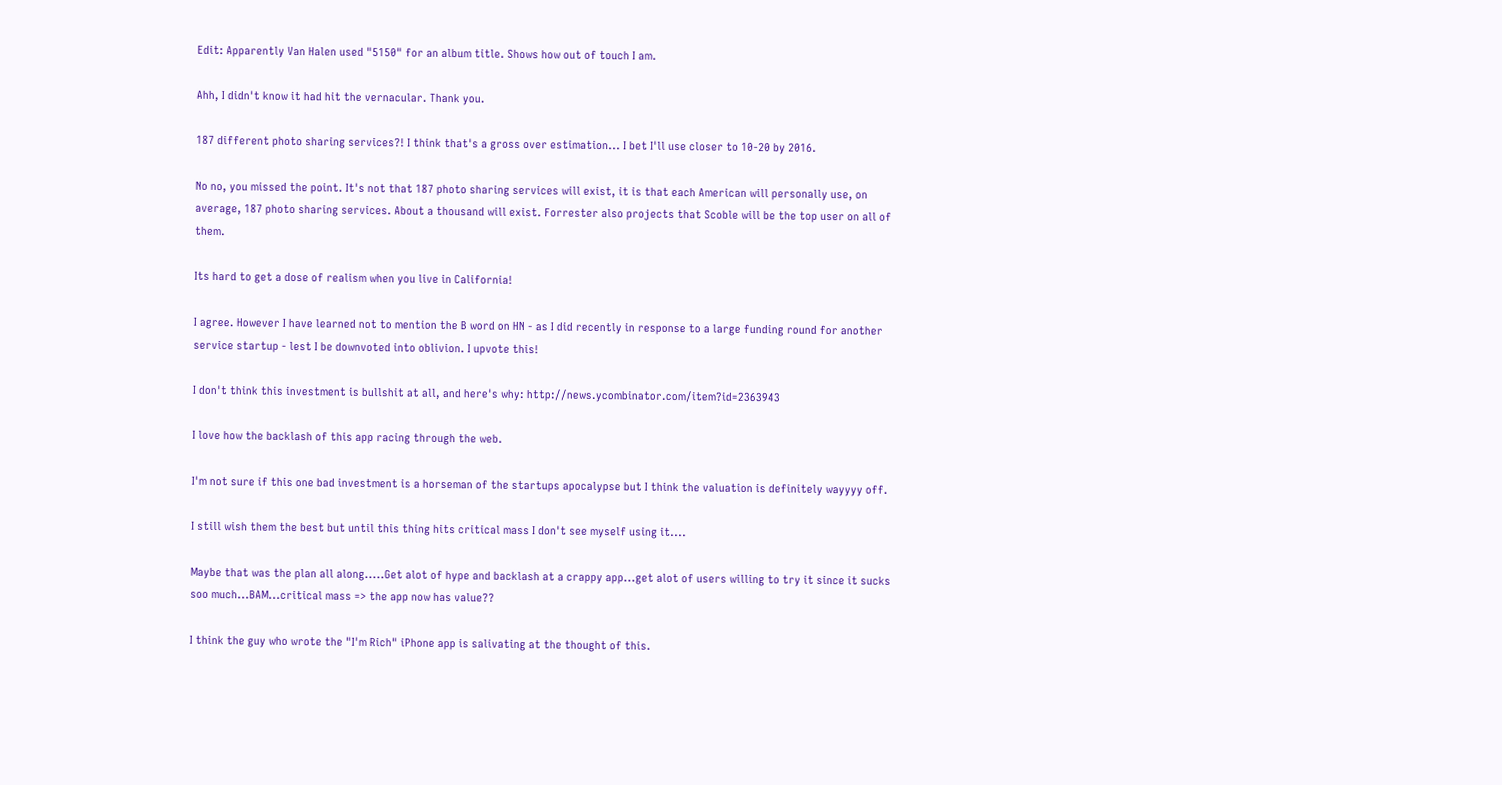Edit: Apparently Van Halen used "5150" for an album title. Shows how out of touch I am.

Ahh, I didn't know it had hit the vernacular. Thank you.

187 different photo sharing services?! I think that's a gross over estimation... I bet I'll use closer to 10-20 by 2016.

No no, you missed the point. It's not that 187 photo sharing services will exist, it is that each American will personally use, on average, 187 photo sharing services. About a thousand will exist. Forrester also projects that Scoble will be the top user on all of them.

Its hard to get a dose of realism when you live in California!

I agree. However I have learned not to mention the B word on HN - as I did recently in response to a large funding round for another service startup - lest I be downvoted into oblivion. I upvote this!

I don't think this investment is bullshit at all, and here's why: http://news.ycombinator.com/item?id=2363943

I love how the backlash of this app racing through the web.

I'm not sure if this one bad investment is a horseman of the startups apocalypse but I think the valuation is definitely wayyyy off.

I still wish them the best but until this thing hits critical mass I don't see myself using it....

Maybe that was the plan all along.....Get alot of hype and backlash at a crappy app...get alot of users willing to try it since it sucks soo much...BAM...critical mass => the app now has value??

I think the guy who wrote the "I'm Rich" iPhone app is salivating at the thought of this.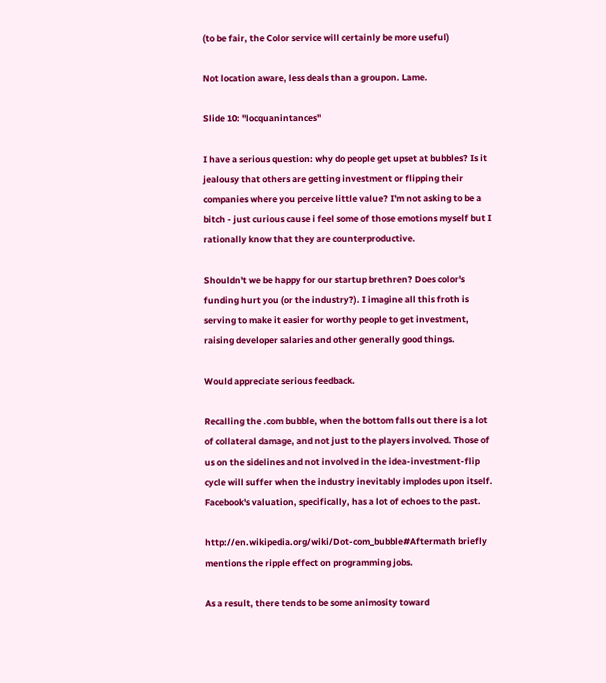(to be fair, the Color service will certainly be more useful)

Not location aware, less deals than a groupon. Lame.

Slide 10: "locquanintances"

I have a serious question: why do people get upset at bubbles? Is it jealousy that others are getting investment or flipping their companies where you perceive little value? I'm not asking to be a bitch - just curious cause i feel some of those emotions myself but I rationally know that they are counterproductive.

Shouldn't we be happy for our startup brethren? Does color's funding hurt you (or the industry?). I imagine all this froth is serving to make it easier for worthy people to get investment, raising developer salaries and other generally good things.

Would appreciate serious feedback.

Recalling the .com bubble, when the bottom falls out there is a lot of collateral damage, and not just to the players involved. Those of us on the sidelines and not involved in the idea-investment-flip cycle will suffer when the industry inevitably implodes upon itself. Facebook's valuation, specifically, has a lot of echoes to the past.

http://en.wikipedia.org/wiki/Dot-com_bubble#Aftermath briefly mentions the ripple effect on programming jobs.

As a result, there tends to be some animosity toward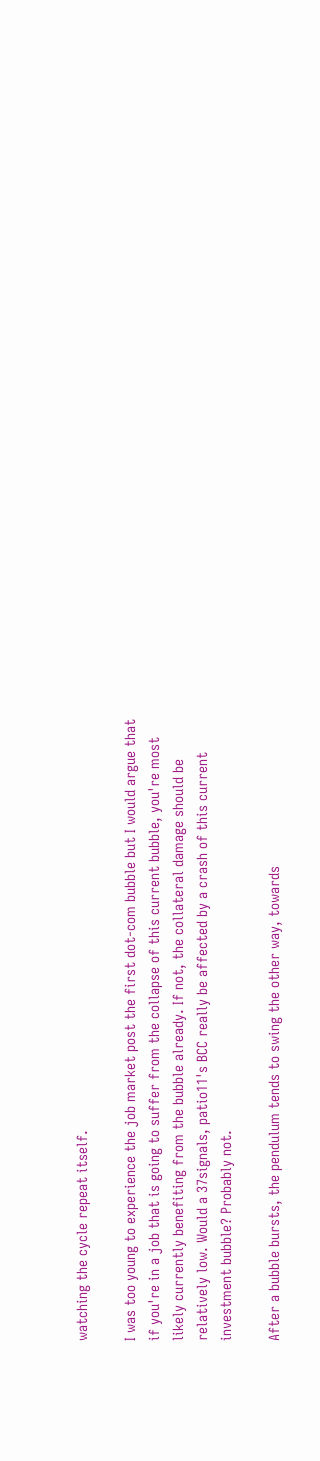watching the cycle repeat itself.

I was too young to experience the job market post the first dot-com bubble but I would argue that if you're in a job that is going to suffer from the collapse of this current bubble, you're most likely currently benefiting from the bubble already. If not, the collateral damage should be relatively low. Would a 37signals, patio11's BCC really be affected by a crash of this current investment bubble? Probably not.

After a bubble bursts, the pendulum tends to swing the other way, towards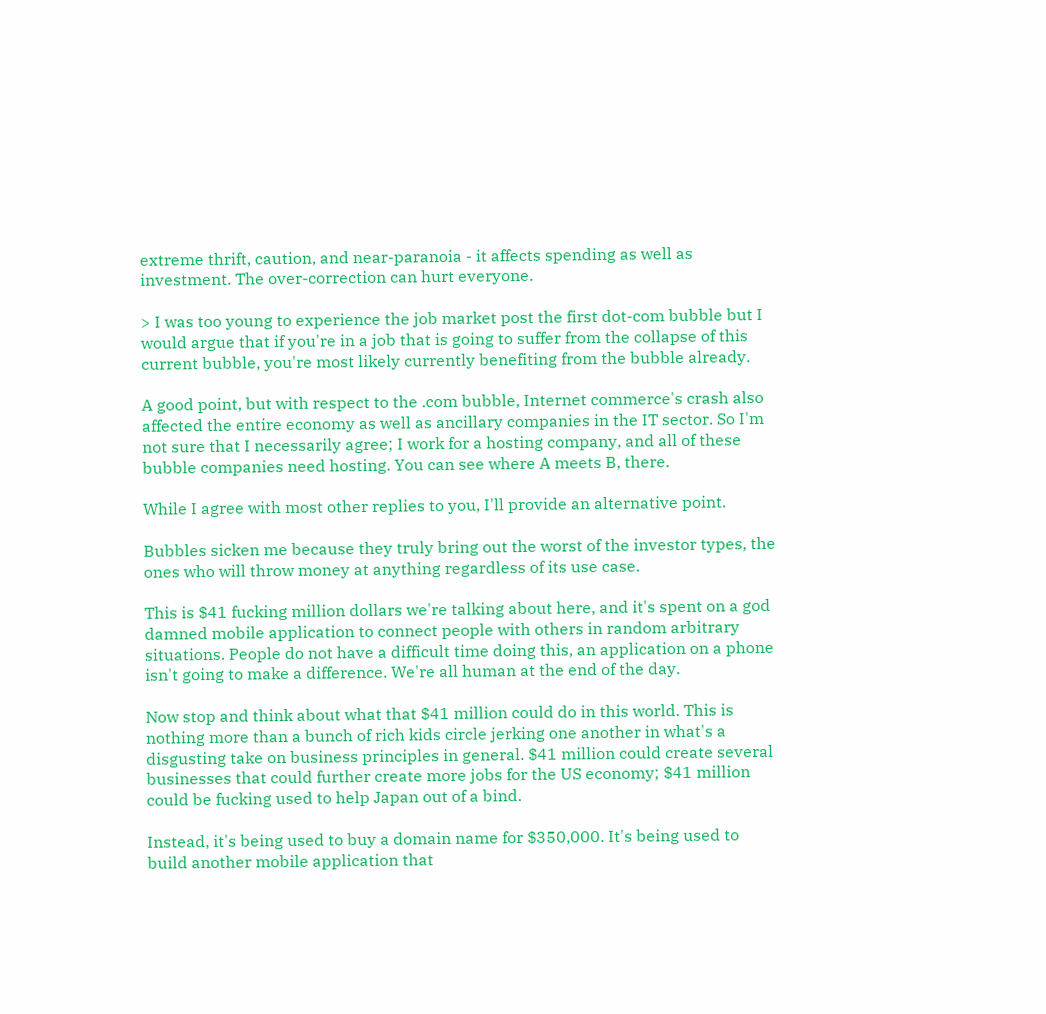extreme thrift, caution, and near-paranoia - it affects spending as well as investment. The over-correction can hurt everyone.

> I was too young to experience the job market post the first dot-com bubble but I would argue that if you're in a job that is going to suffer from the collapse of this current bubble, you're most likely currently benefiting from the bubble already.

A good point, but with respect to the .com bubble, Internet commerce's crash also affected the entire economy as well as ancillary companies in the IT sector. So I'm not sure that I necessarily agree; I work for a hosting company, and all of these bubble companies need hosting. You can see where A meets B, there.

While I agree with most other replies to you, I'll provide an alternative point.

Bubbles sicken me because they truly bring out the worst of the investor types, the ones who will throw money at anything regardless of its use case.

This is $41 fucking million dollars we're talking about here, and it's spent on a god damned mobile application to connect people with others in random arbitrary situations. People do not have a difficult time doing this, an application on a phone isn't going to make a difference. We're all human at the end of the day.

Now stop and think about what that $41 million could do in this world. This is nothing more than a bunch of rich kids circle jerking one another in what's a disgusting take on business principles in general. $41 million could create several businesses that could further create more jobs for the US economy; $41 million could be fucking used to help Japan out of a bind.

Instead, it's being used to buy a domain name for $350,000. It's being used to build another mobile application that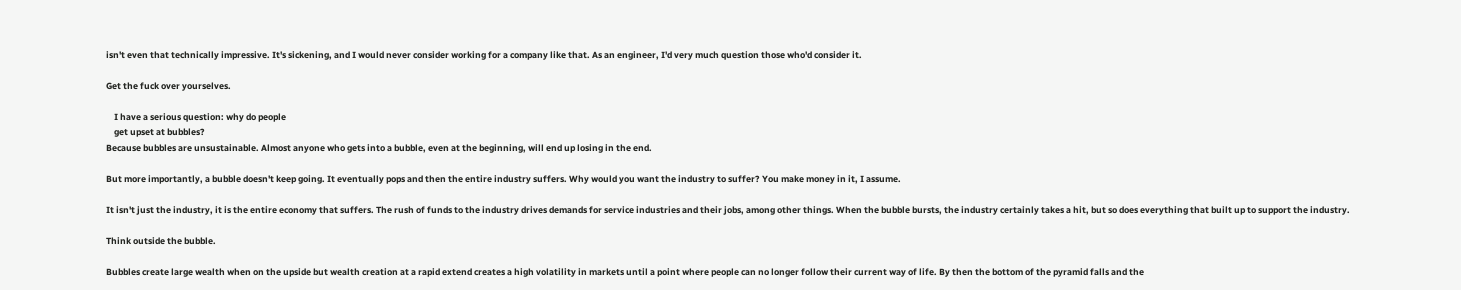isn't even that technically impressive. It's sickening, and I would never consider working for a company like that. As an engineer, I'd very much question those who'd consider it.

Get the fuck over yourselves.

    I have a serious question: why do people
    get upset at bubbles?
Because bubbles are unsustainable. Almost anyone who gets into a bubble, even at the beginning, will end up losing in the end.

But more importantly, a bubble doesn't keep going. It eventually pops and then the entire industry suffers. Why would you want the industry to suffer? You make money in it, I assume.

It isn't just the industry, it is the entire economy that suffers. The rush of funds to the industry drives demands for service industries and their jobs, among other things. When the bubble bursts, the industry certainly takes a hit, but so does everything that built up to support the industry.

Think outside the bubble.

Bubbles create large wealth when on the upside but wealth creation at a rapid extend creates a high volatility in markets until a point where people can no longer follow their current way of life. By then the bottom of the pyramid falls and the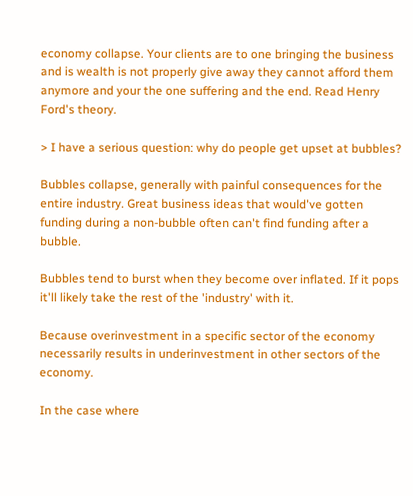economy collapse. Your clients are to one bringing the business and is wealth is not properly give away they cannot afford them anymore and your the one suffering and the end. Read Henry Ford's theory.

> I have a serious question: why do people get upset at bubbles?

Bubbles collapse, generally with painful consequences for the entire industry. Great business ideas that would've gotten funding during a non-bubble often can't find funding after a bubble.

Bubbles tend to burst when they become over inflated. If it pops it'll likely take the rest of the 'industry' with it.

Because overinvestment in a specific sector of the economy necessarily results in underinvestment in other sectors of the economy.

In the case where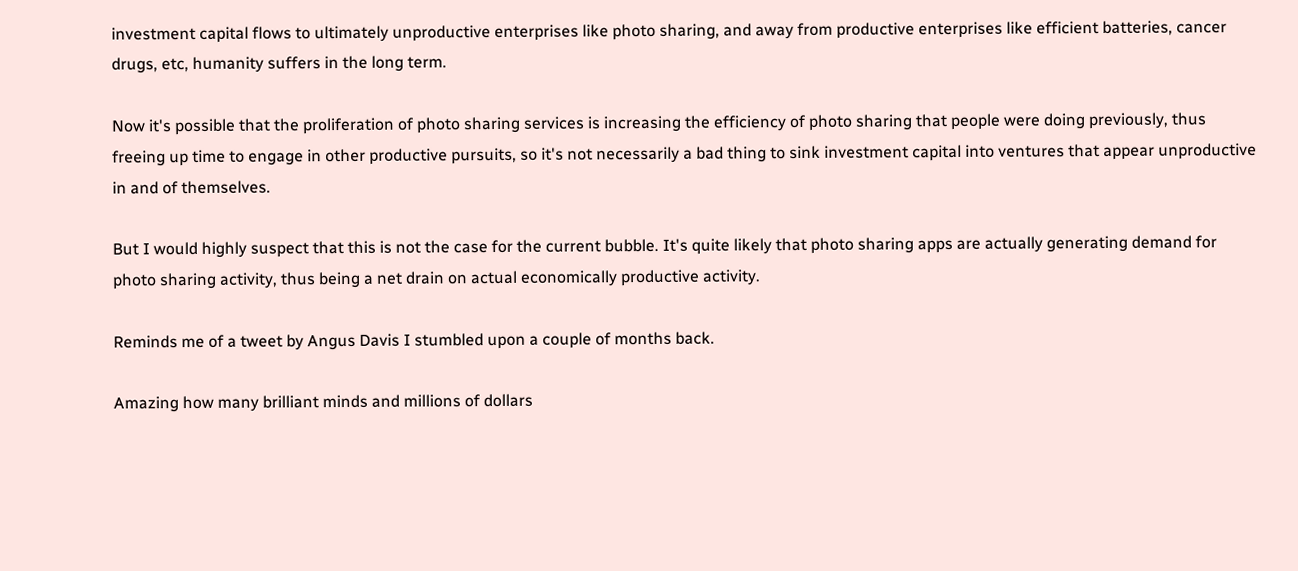investment capital flows to ultimately unproductive enterprises like photo sharing, and away from productive enterprises like efficient batteries, cancer drugs, etc, humanity suffers in the long term.

Now it's possible that the proliferation of photo sharing services is increasing the efficiency of photo sharing that people were doing previously, thus freeing up time to engage in other productive pursuits, so it's not necessarily a bad thing to sink investment capital into ventures that appear unproductive in and of themselves.

But I would highly suspect that this is not the case for the current bubble. It's quite likely that photo sharing apps are actually generating demand for photo sharing activity, thus being a net drain on actual economically productive activity.

Reminds me of a tweet by Angus Davis I stumbled upon a couple of months back.

Amazing how many brilliant minds and millions of dollars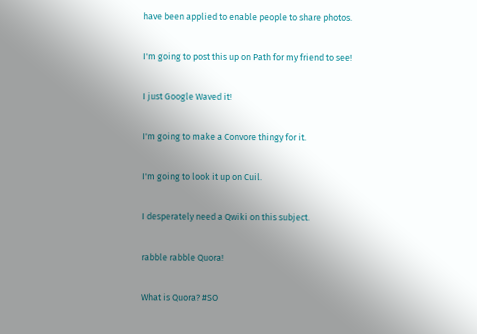have been applied to enable people to share photos.

I'm going to post this up on Path for my friend to see!

I just Google Waved it!

I'm going to make a Convore thingy for it.

I'm going to look it up on Cuil.

I desperately need a Qwiki on this subject.

rabble rabble Quora!

What is Quora? #SO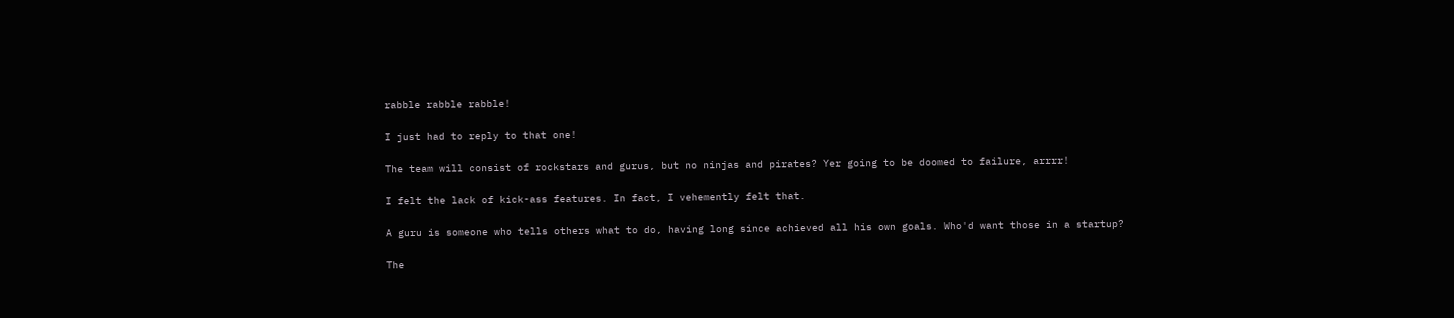rabble rabble rabble!

I just had to reply to that one!

The team will consist of rockstars and gurus, but no ninjas and pirates? Yer going to be doomed to failure, arrrr!

I felt the lack of kick-ass features. In fact, I vehemently felt that.

A guru is someone who tells others what to do, having long since achieved all his own goals. Who'd want those in a startup?

The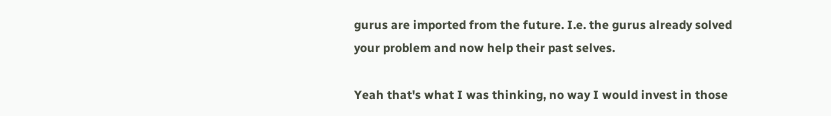gurus are imported from the future. I.e. the gurus already solved your problem and now help their past selves.

Yeah that's what I was thinking, no way I would invest in those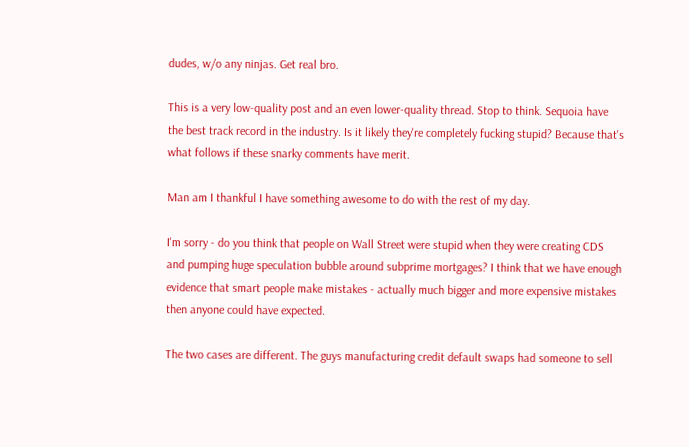dudes, w/o any ninjas. Get real bro.

This is a very low-quality post and an even lower-quality thread. Stop to think. Sequoia have the best track record in the industry. Is it likely they're completely fucking stupid? Because that's what follows if these snarky comments have merit.

Man am I thankful I have something awesome to do with the rest of my day.

I'm sorry - do you think that people on Wall Street were stupid when they were creating CDS and pumping huge speculation bubble around subprime mortgages? I think that we have enough evidence that smart people make mistakes - actually much bigger and more expensive mistakes then anyone could have expected.

The two cases are different. The guys manufacturing credit default swaps had someone to sell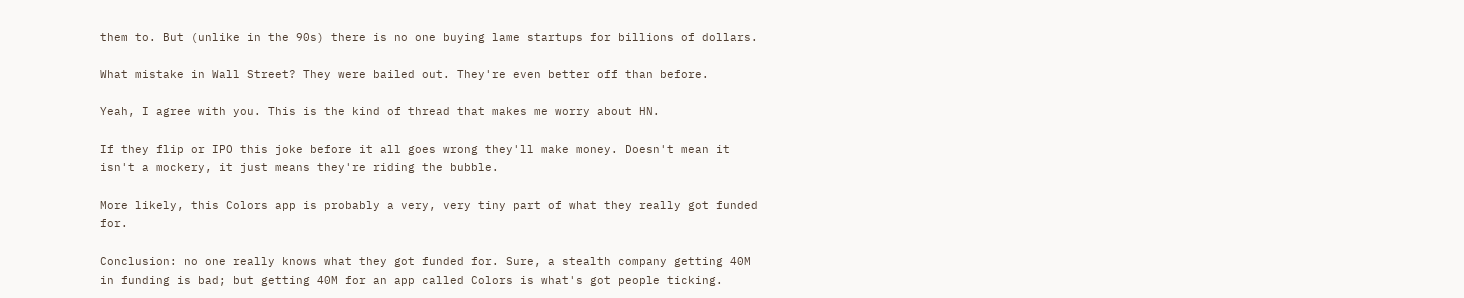them to. But (unlike in the 90s) there is no one buying lame startups for billions of dollars.

What mistake in Wall Street? They were bailed out. They're even better off than before.

Yeah, I agree with you. This is the kind of thread that makes me worry about HN.

If they flip or IPO this joke before it all goes wrong they'll make money. Doesn't mean it isn't a mockery, it just means they're riding the bubble.

More likely, this Colors app is probably a very, very tiny part of what they really got funded for.

Conclusion: no one really knows what they got funded for. Sure, a stealth company getting 40M in funding is bad; but getting 40M for an app called Colors is what's got people ticking.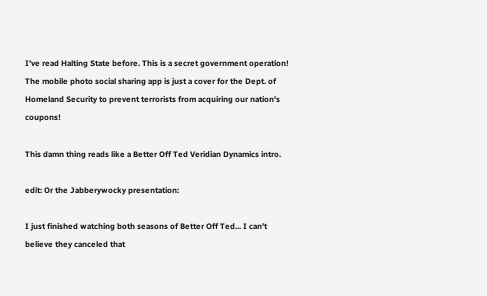I've read Halting State before. This is a secret government operation! The mobile photo social sharing app is just a cover for the Dept. of Homeland Security to prevent terrorists from acquiring our nation's coupons!

This damn thing reads like a Better Off Ted Veridian Dynamics intro.

edit: Or the Jabberywocky presentation:

I just finished watching both seasons of Better Off Ted... I can't believe they canceled that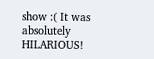show :( It was absolutely HILARIOUS!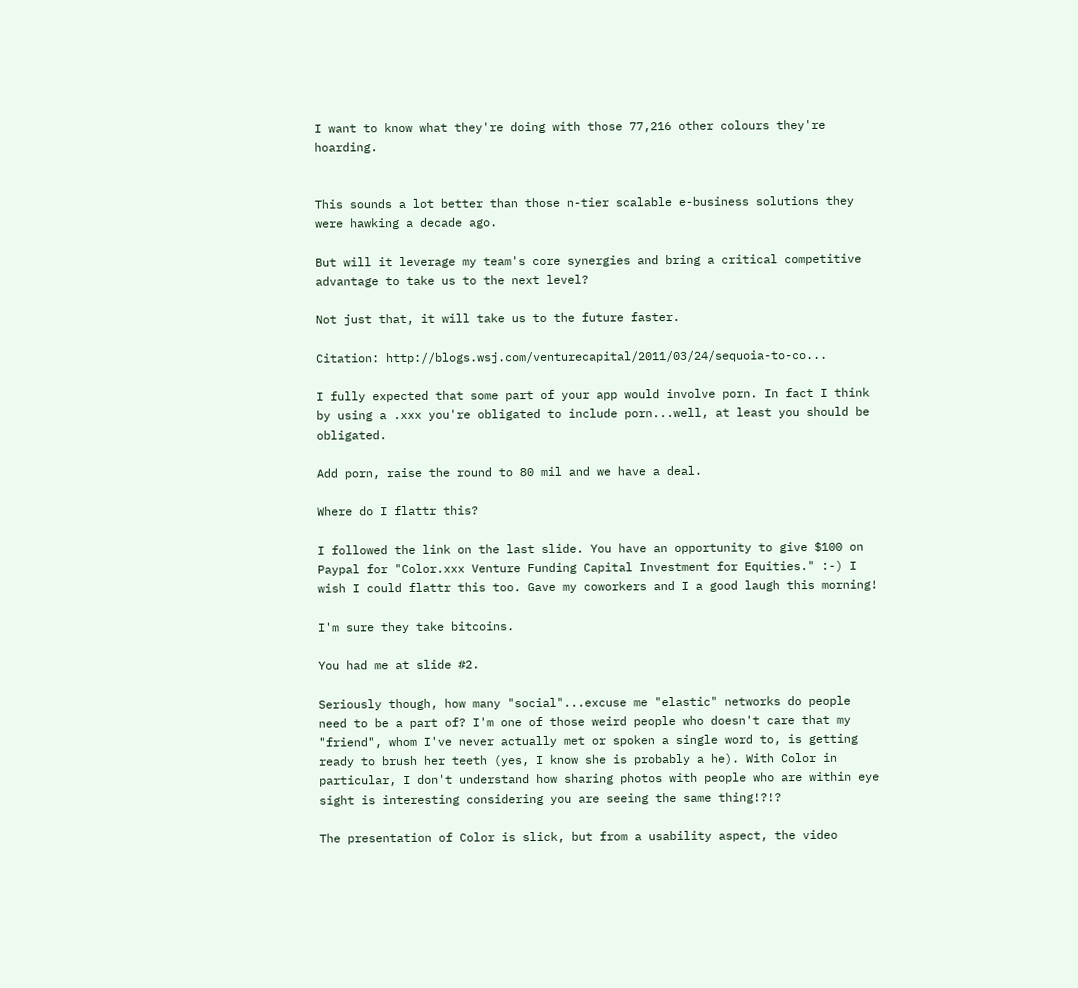I want to know what they're doing with those 77,216 other colours they're hoarding.


This sounds a lot better than those n-tier scalable e-business solutions they were hawking a decade ago.

But will it leverage my team's core synergies and bring a critical competitive advantage to take us to the next level?

Not just that, it will take us to the future faster.

Citation: http://blogs.wsj.com/venturecapital/2011/03/24/sequoia-to-co...

I fully expected that some part of your app would involve porn. In fact I think by using a .xxx you're obligated to include porn...well, at least you should be obligated.

Add porn, raise the round to 80 mil and we have a deal.

Where do I flattr this?

I followed the link on the last slide. You have an opportunity to give $100 on Paypal for "Color.xxx Venture Funding Capital Investment for Equities." :-) I wish I could flattr this too. Gave my coworkers and I a good laugh this morning!

I'm sure they take bitcoins.

You had me at slide #2.

Seriously though, how many "social"...excuse me "elastic" networks do people need to be a part of? I'm one of those weird people who doesn't care that my "friend", whom I've never actually met or spoken a single word to, is getting ready to brush her teeth (yes, I know she is probably a he). With Color in particular, I don't understand how sharing photos with people who are within eye sight is interesting considering you are seeing the same thing!?!?

The presentation of Color is slick, but from a usability aspect, the video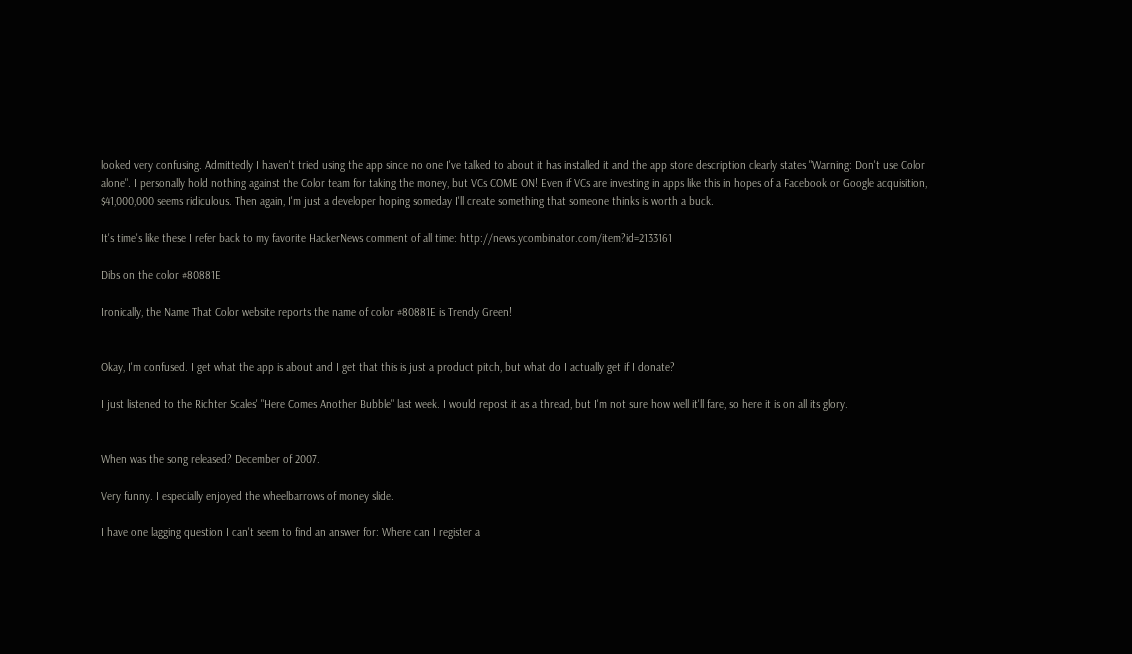looked very confusing. Admittedly I haven't tried using the app since no one I've talked to about it has installed it and the app store description clearly states "Warning: Don't use Color alone". I personally hold nothing against the Color team for taking the money, but VCs COME ON! Even if VCs are investing in apps like this in hopes of a Facebook or Google acquisition, $41,000,000 seems ridiculous. Then again, I'm just a developer hoping someday I'll create something that someone thinks is worth a buck.

It's time's like these I refer back to my favorite HackerNews comment of all time: http://news.ycombinator.com/item?id=2133161

Dibs on the color #80881E

Ironically, the Name That Color website reports the name of color #80881E is Trendy Green!


Okay, I'm confused. I get what the app is about and I get that this is just a product pitch, but what do I actually get if I donate?

I just listened to the Richter Scales' "Here Comes Another Bubble" last week. I would repost it as a thread, but I'm not sure how well it'll fare, so here it is on all its glory.


When was the song released? December of 2007.

Very funny. I especially enjoyed the wheelbarrows of money slide.

I have one lagging question I can't seem to find an answer for: Where can I register a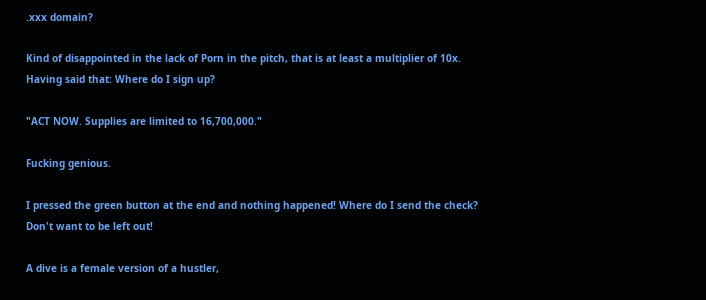.xxx domain?

Kind of disappointed in the lack of Porn in the pitch, that is at least a multiplier of 10x. Having said that: Where do I sign up?

"ACT NOW. Supplies are limited to 16,700,000."

Fucking genious.

I pressed the green button at the end and nothing happened! Where do I send the check? Don't want to be left out!

A dive is a female version of a hustler,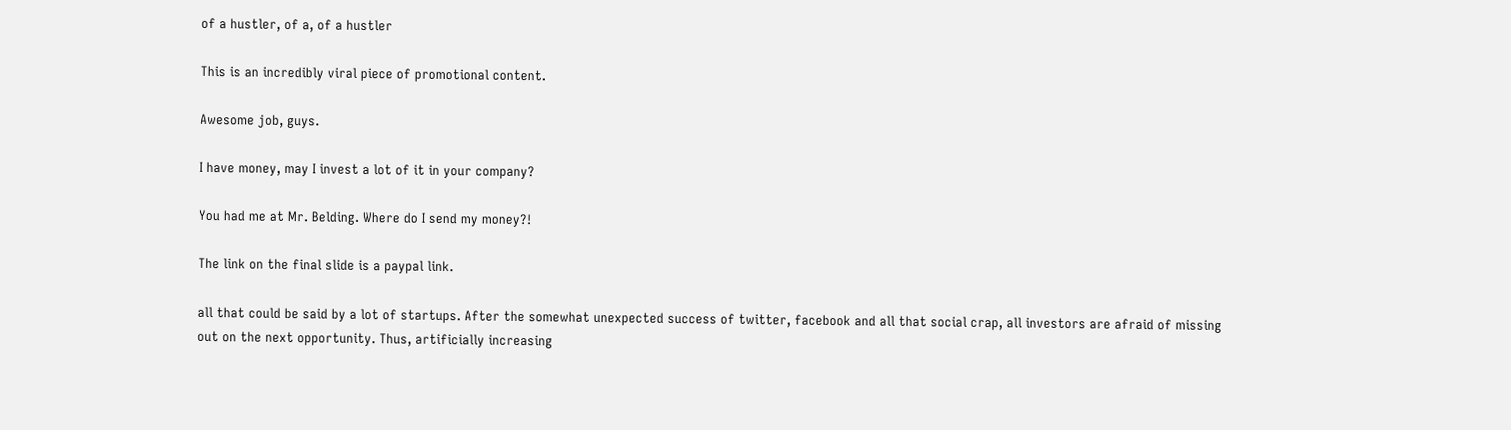of a hustler, of a, of a hustler

This is an incredibly viral piece of promotional content.

Awesome job, guys.

I have money, may I invest a lot of it in your company?

You had me at Mr. Belding. Where do I send my money?!

The link on the final slide is a paypal link.

all that could be said by a lot of startups. After the somewhat unexpected success of twitter, facebook and all that social crap, all investors are afraid of missing out on the next opportunity. Thus, artificially increasing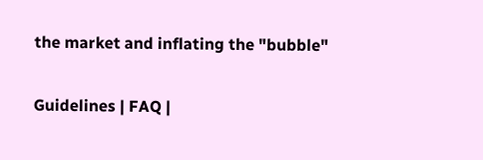the market and inflating the "bubble"

Guidelines | FAQ |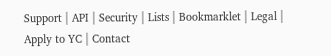Support | API | Security | Lists | Bookmarklet | Legal | Apply to YC | Contact